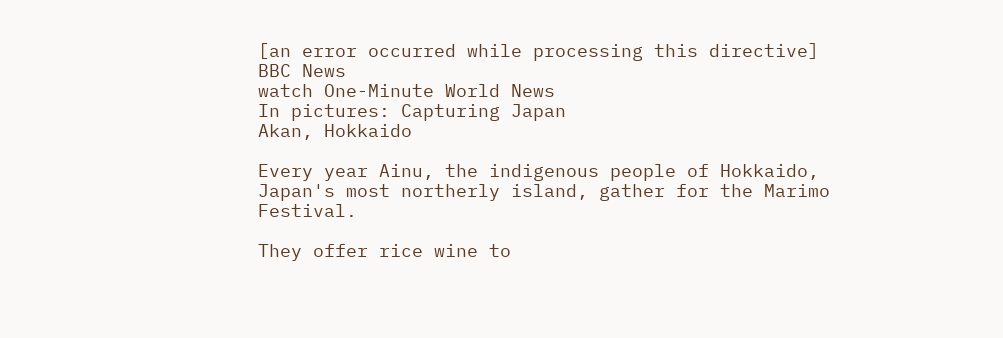[an error occurred while processing this directive]
BBC News
watch One-Minute World News
In pictures: Capturing Japan
Akan, Hokkaido

Every year Ainu, the indigenous people of Hokkaido, Japan's most northerly island, gather for the Marimo Festival.

They offer rice wine to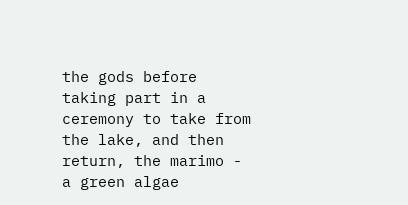the gods before taking part in a ceremony to take from the lake, and then return, the marimo - a green algae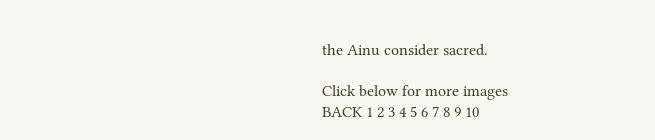the Ainu consider sacred.

Click below for more images
BACK 1 2 3 4 5 6 7 8 9 10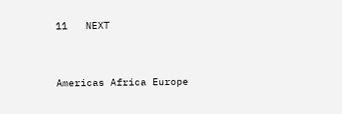11   NEXT


Americas Africa Europe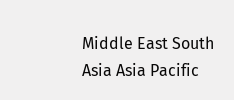Middle East South Asia Asia Pacific